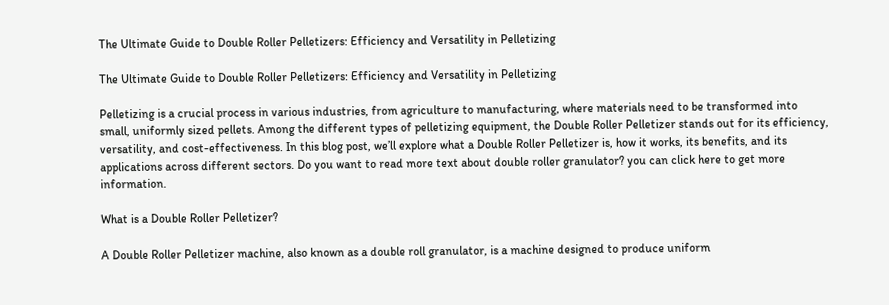The Ultimate Guide to Double Roller Pelletizers: Efficiency and Versatility in Pelletizing

The Ultimate Guide to Double Roller Pelletizers: Efficiency and Versatility in Pelletizing

Pelletizing is a crucial process in various industries, from agriculture to manufacturing, where materials need to be transformed into small, uniformly sized pellets. Among the different types of pelletizing equipment, the Double Roller Pelletizer stands out for its efficiency, versatility, and cost-effectiveness. In this blog post, we’ll explore what a Double Roller Pelletizer is, how it works, its benefits, and its applications across different sectors. Do you want to read more text about double roller granulator? you can click here to get more information.

What is a Double Roller Pelletizer?

A Double Roller Pelletizer machine, also known as a double roll granulator, is a machine designed to produce uniform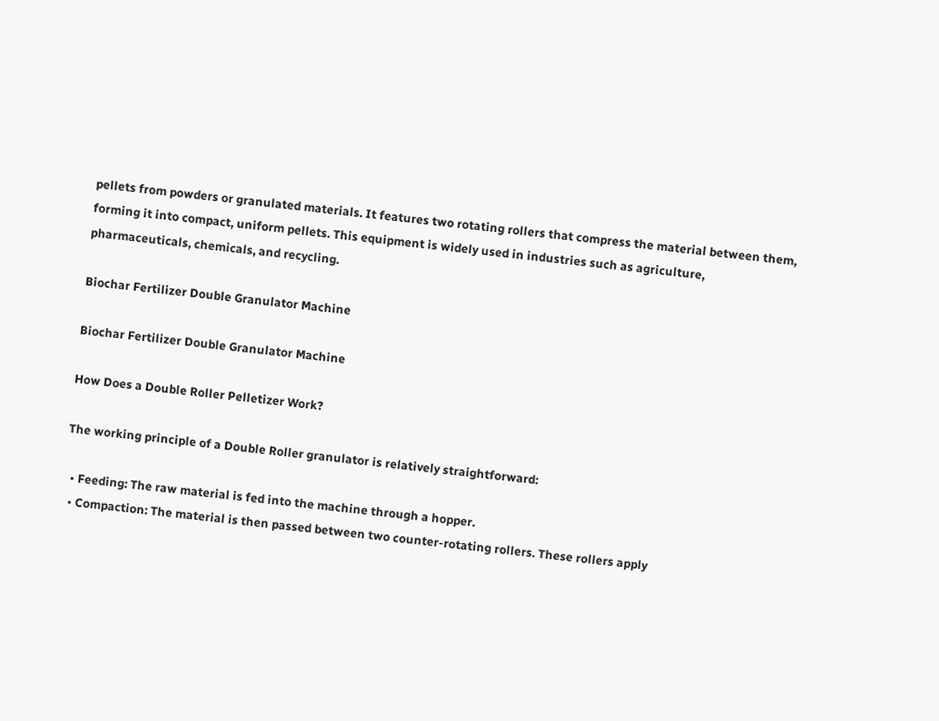pellets from powders or granulated materials. It features two rotating rollers that compress the material between them, forming it into compact, uniform pellets. This equipment is widely used in industries such as agriculture, pharmaceuticals, chemicals, and recycling.

Biochar Fertilizer Double Granulator Machine

Biochar Fertilizer Double Granulator Machine

How Does a Double Roller Pelletizer Work?

The working principle of a Double Roller granulator is relatively straightforward:

  • Feeding: The raw material is fed into the machine through a hopper.
  • Compaction: The material is then passed between two counter-rotating rollers. These rollers apply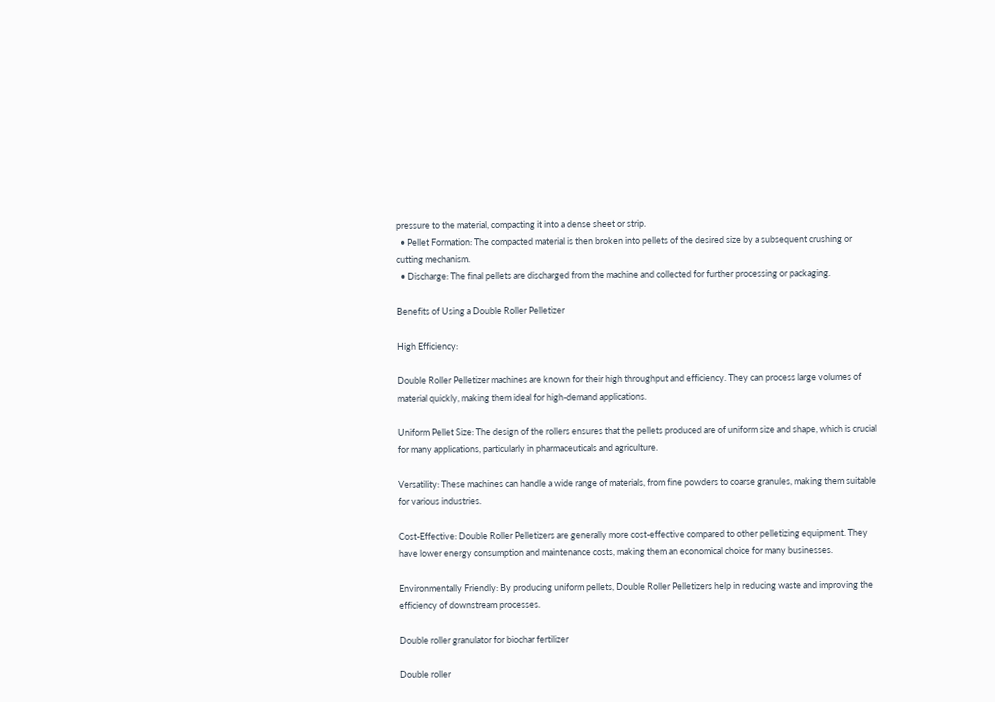pressure to the material, compacting it into a dense sheet or strip.
  • Pellet Formation: The compacted material is then broken into pellets of the desired size by a subsequent crushing or cutting mechanism.
  • Discharge: The final pellets are discharged from the machine and collected for further processing or packaging.

Benefits of Using a Double Roller Pelletizer

High Efficiency:

Double Roller Pelletizer machines are known for their high throughput and efficiency. They can process large volumes of material quickly, making them ideal for high-demand applications.

Uniform Pellet Size: The design of the rollers ensures that the pellets produced are of uniform size and shape, which is crucial for many applications, particularly in pharmaceuticals and agriculture.

Versatility: These machines can handle a wide range of materials, from fine powders to coarse granules, making them suitable for various industries.

Cost-Effective: Double Roller Pelletizers are generally more cost-effective compared to other pelletizing equipment. They have lower energy consumption and maintenance costs, making them an economical choice for many businesses.

Environmentally Friendly: By producing uniform pellets, Double Roller Pelletizers help in reducing waste and improving the efficiency of downstream processes.

Double roller granulator for biochar fertilizer

Double roller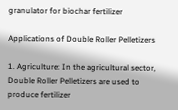granulator for biochar fertilizer

Applications of Double Roller Pelletizers

1. Agriculture: In the agricultural sector, Double Roller Pelletizers are used to produce fertilizer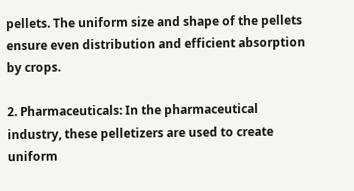pellets. The uniform size and shape of the pellets ensure even distribution and efficient absorption by crops.

2. Pharmaceuticals: In the pharmaceutical industry, these pelletizers are used to create uniform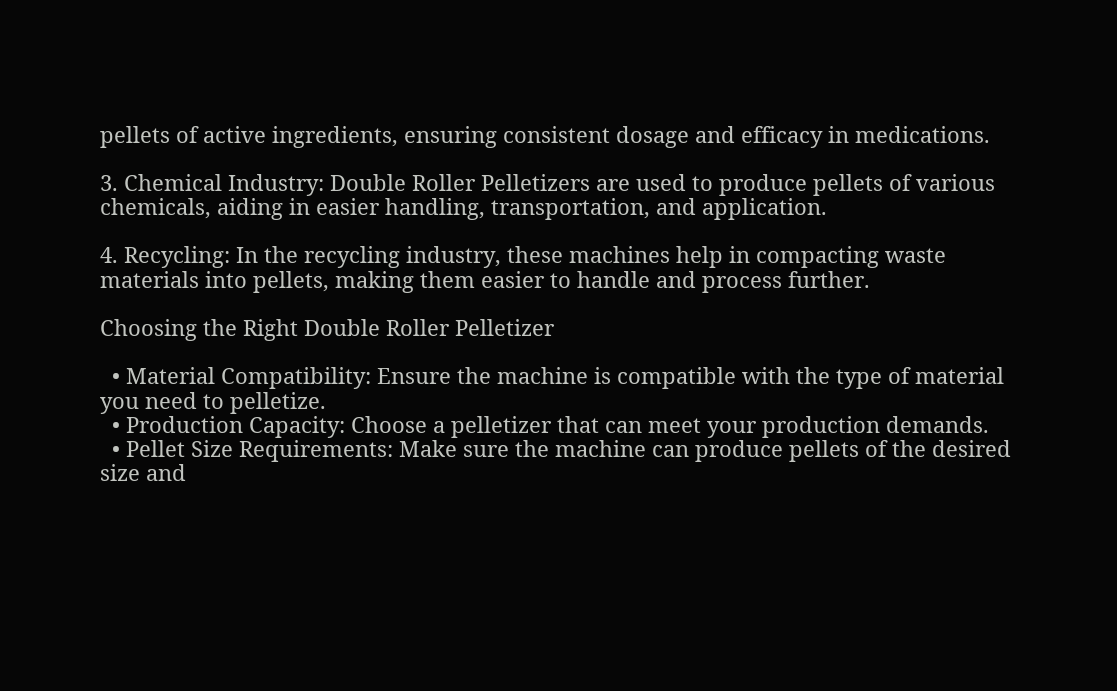pellets of active ingredients, ensuring consistent dosage and efficacy in medications.

3. Chemical Industry: Double Roller Pelletizers are used to produce pellets of various chemicals, aiding in easier handling, transportation, and application.

4. Recycling: In the recycling industry, these machines help in compacting waste materials into pellets, making them easier to handle and process further.

Choosing the Right Double Roller Pelletizer

  • Material Compatibility: Ensure the machine is compatible with the type of material you need to pelletize.
  • Production Capacity: Choose a pelletizer that can meet your production demands.
  • Pellet Size Requirements: Make sure the machine can produce pellets of the desired size and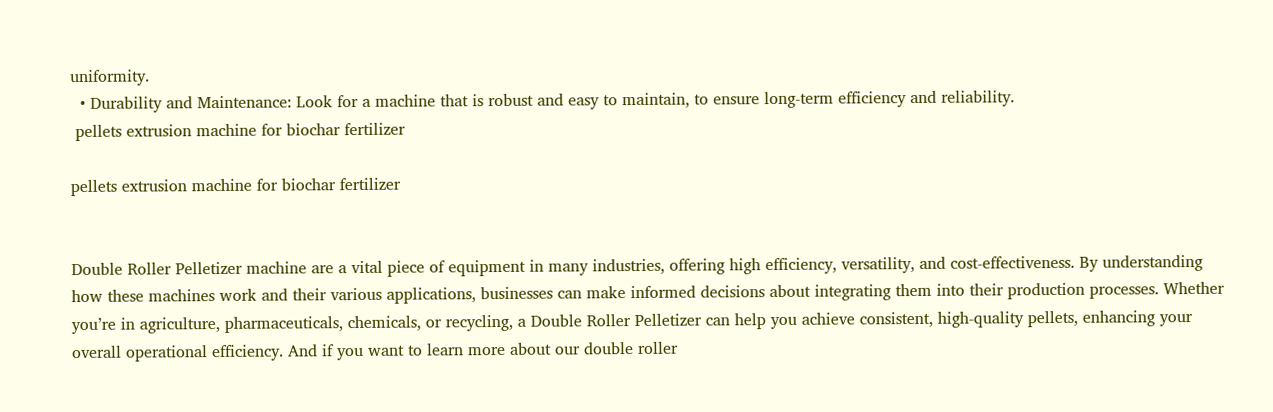uniformity.
  • Durability and Maintenance: Look for a machine that is robust and easy to maintain, to ensure long-term efficiency and reliability.
 pellets extrusion machine for biochar fertilizer

pellets extrusion machine for biochar fertilizer


Double Roller Pelletizer machine are a vital piece of equipment in many industries, offering high efficiency, versatility, and cost-effectiveness. By understanding how these machines work and their various applications, businesses can make informed decisions about integrating them into their production processes. Whether you’re in agriculture, pharmaceuticals, chemicals, or recycling, a Double Roller Pelletizer can help you achieve consistent, high-quality pellets, enhancing your overall operational efficiency. And if you want to learn more about our double roller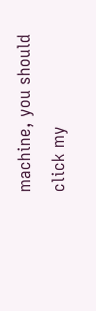machine, you should click my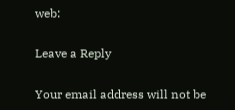web:

Leave a Reply

Your email address will not be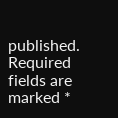published. Required fields are marked *